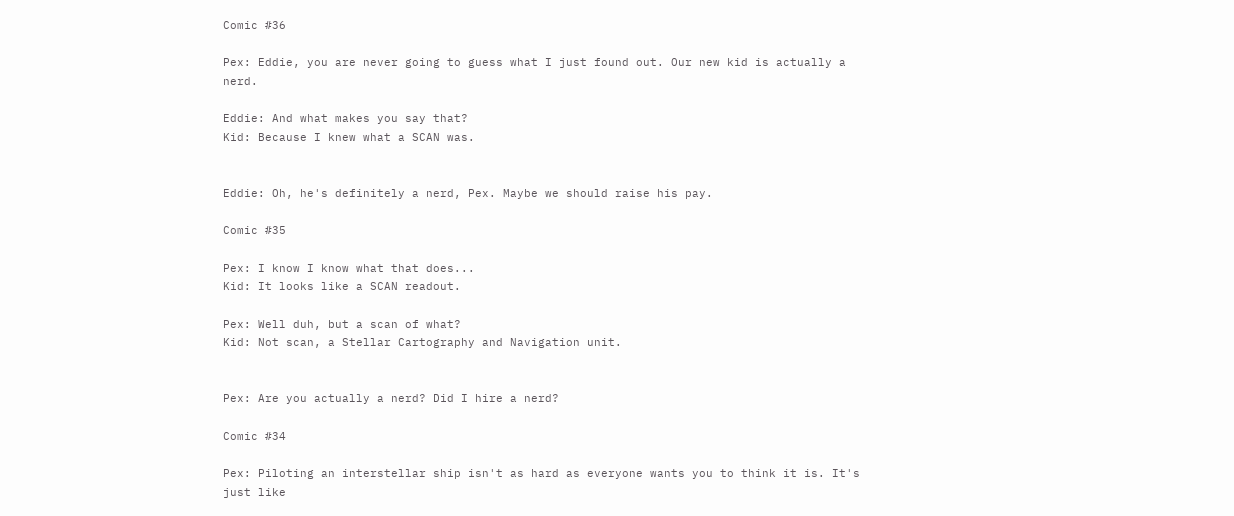Comic #36

Pex: Eddie, you are never going to guess what I just found out. Our new kid is actually a nerd.

Eddie: And what makes you say that?
Kid: Because I knew what a SCAN was.


Eddie: Oh, he's definitely a nerd, Pex. Maybe we should raise his pay.

Comic #35

Pex: I know I know what that does...
Kid: It looks like a SCAN readout.

Pex: Well duh, but a scan of what?
Kid: Not scan, a Stellar Cartography and Navigation unit.


Pex: Are you actually a nerd? Did I hire a nerd?

Comic #34

Pex: Piloting an interstellar ship isn't as hard as everyone wants you to think it is. It's just like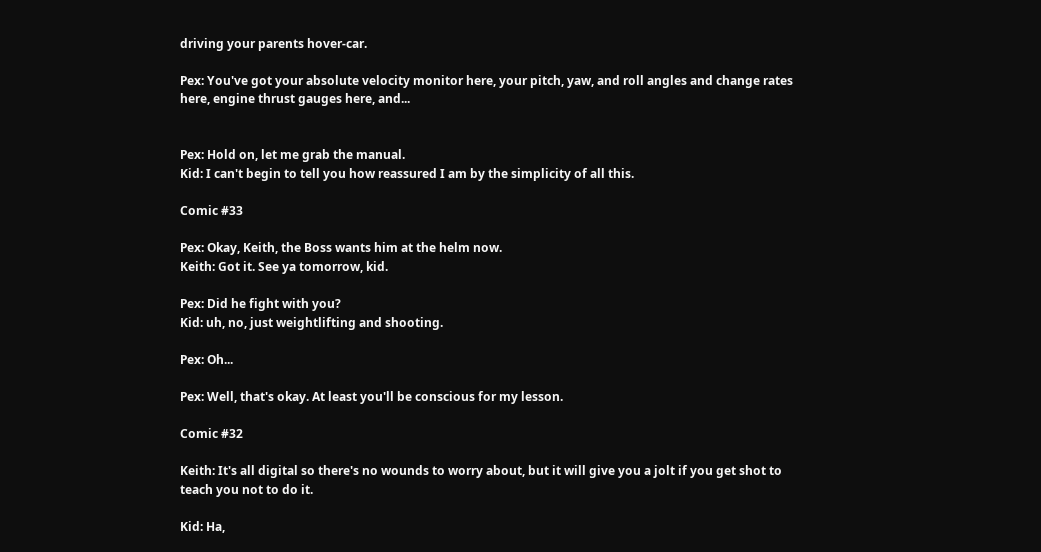driving your parents hover-car.

Pex: You've got your absolute velocity monitor here, your pitch, yaw, and roll angles and change rates here, engine thrust gauges here, and...


Pex: Hold on, let me grab the manual.
Kid: I can't begin to tell you how reassured I am by the simplicity of all this.

Comic #33

Pex: Okay, Keith, the Boss wants him at the helm now.
Keith: Got it. See ya tomorrow, kid.

Pex: Did he fight with you?
Kid: uh, no, just weightlifting and shooting.

Pex: Oh...

Pex: Well, that's okay. At least you'll be conscious for my lesson.

Comic #32

Keith: It's all digital so there's no wounds to worry about, but it will give you a jolt if you get shot to teach you not to do it.

Kid: Ha,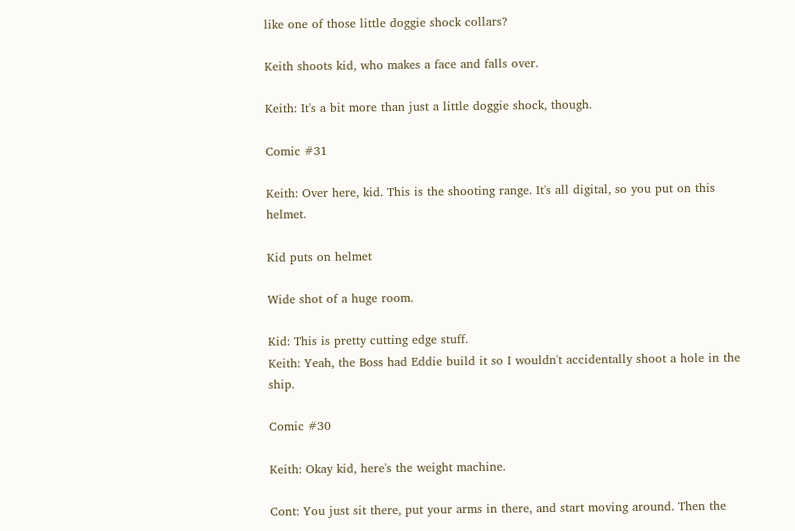like one of those little doggie shock collars?

Keith shoots kid, who makes a face and falls over.

Keith: It's a bit more than just a little doggie shock, though.

Comic #31

Keith: Over here, kid. This is the shooting range. It's all digital, so you put on this helmet.

Kid puts on helmet

Wide shot of a huge room.

Kid: This is pretty cutting edge stuff.
Keith: Yeah, the Boss had Eddie build it so I wouldn't accidentally shoot a hole in the ship.

Comic #30

Keith: Okay kid, here's the weight machine.

Cont: You just sit there, put your arms in there, and start moving around. Then the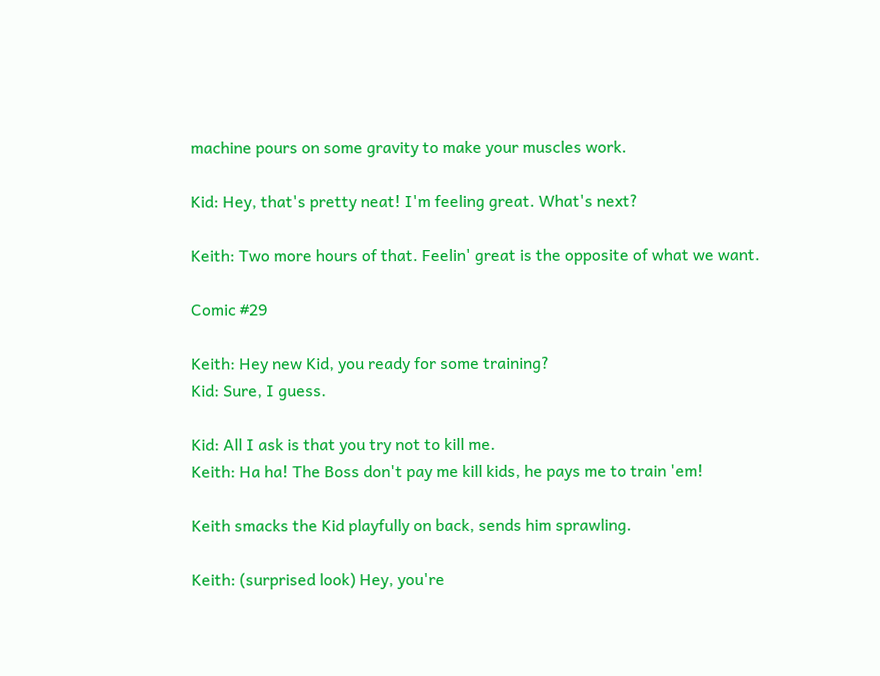machine pours on some gravity to make your muscles work.

Kid: Hey, that's pretty neat! I'm feeling great. What's next?

Keith: Two more hours of that. Feelin' great is the opposite of what we want.

Comic #29

Keith: Hey new Kid, you ready for some training?
Kid: Sure, I guess.

Kid: All I ask is that you try not to kill me.
Keith: Ha ha! The Boss don't pay me kill kids, he pays me to train 'em!

Keith smacks the Kid playfully on back, sends him sprawling.

Keith: (surprised look) Hey, you're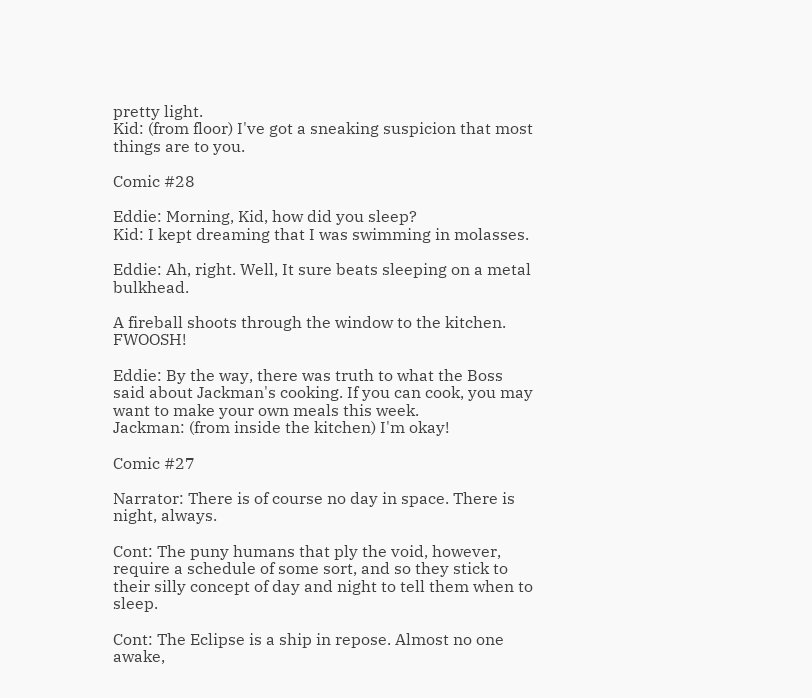pretty light.
Kid: (from floor) I've got a sneaking suspicion that most things are to you.

Comic #28

Eddie: Morning, Kid, how did you sleep?
Kid: I kept dreaming that I was swimming in molasses.

Eddie: Ah, right. Well, It sure beats sleeping on a metal bulkhead.

A fireball shoots through the window to the kitchen. FWOOSH!

Eddie: By the way, there was truth to what the Boss said about Jackman's cooking. If you can cook, you may want to make your own meals this week.
Jackman: (from inside the kitchen) I'm okay!

Comic #27

Narrator: There is of course no day in space. There is night, always.

Cont: The puny humans that ply the void, however, require a schedule of some sort, and so they stick to their silly concept of day and night to tell them when to sleep.

Cont: The Eclipse is a ship in repose. Almost no one awake,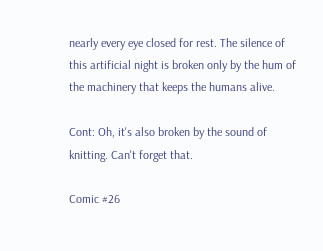nearly every eye closed for rest. The silence of this artificial night is broken only by the hum of the machinery that keeps the humans alive.

Cont: Oh, it's also broken by the sound of knitting. Can't forget that.

Comic #26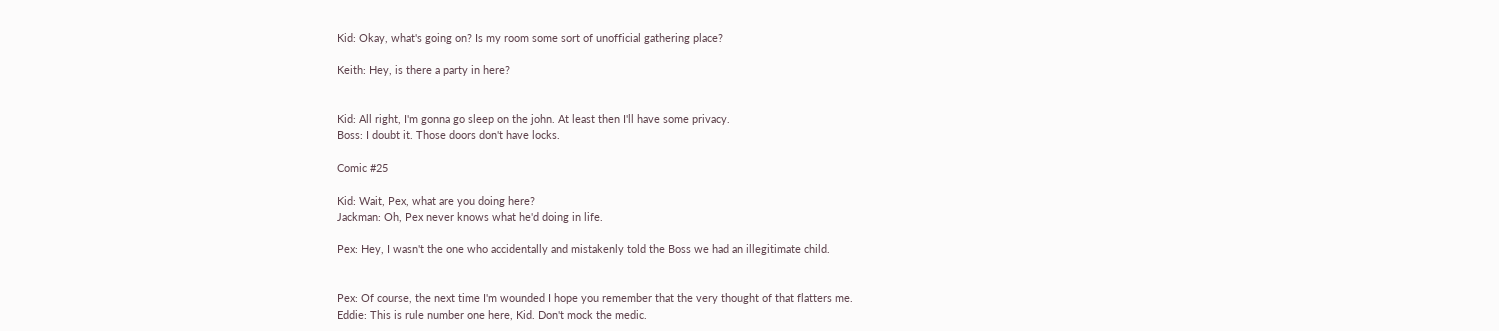Kid: Okay, what's going on? Is my room some sort of unofficial gathering place?

Keith: Hey, is there a party in here?


Kid: All right, I'm gonna go sleep on the john. At least then I'll have some privacy.
Boss: I doubt it. Those doors don't have locks.

Comic #25

Kid: Wait, Pex, what are you doing here?
Jackman: Oh, Pex never knows what he'd doing in life.

Pex: Hey, I wasn't the one who accidentally and mistakenly told the Boss we had an illegitimate child.


Pex: Of course, the next time I'm wounded I hope you remember that the very thought of that flatters me.
Eddie: This is rule number one here, Kid. Don't mock the medic.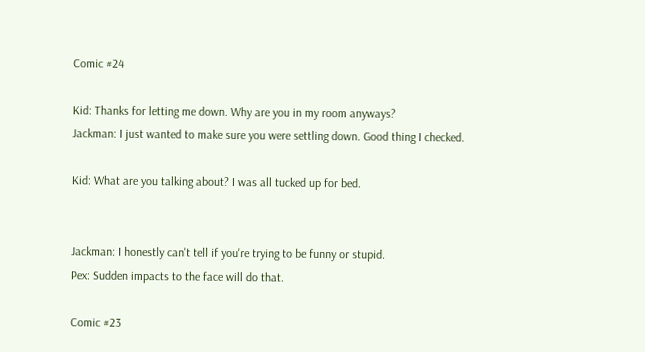Comic #24

Kid: Thanks for letting me down. Why are you in my room anyways?
Jackman: I just wanted to make sure you were settling down. Good thing I checked.

Kid: What are you talking about? I was all tucked up for bed.


Jackman: I honestly can't tell if you're trying to be funny or stupid.
Pex: Sudden impacts to the face will do that.

Comic #23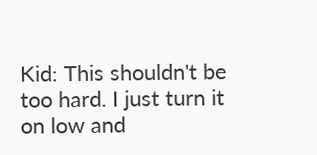Kid: This shouldn't be too hard. I just turn it on low and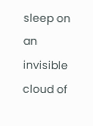sleep on an invisible cloud of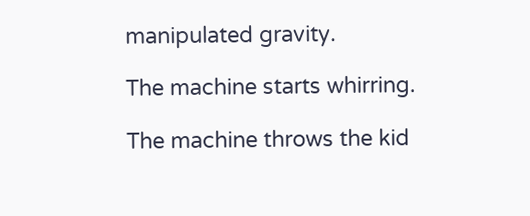manipulated gravity.

The machine starts whirring.

The machine throws the kid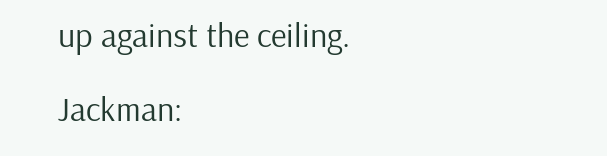up against the ceiling.

Jackman: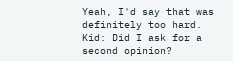Yeah, I'd say that was definitely too hard.
Kid: Did I ask for a second opinion?